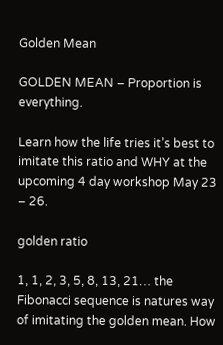Golden Mean

GOLDEN MEAN – Proportion is everything.

Learn how the life tries it’s best to imitate this ratio and WHY at the upcoming 4 day workshop May 23 – 26.

golden ratio

1, 1, 2, 3, 5, 8, 13, 21… the Fibonacci sequence is natures way of imitating the golden mean. How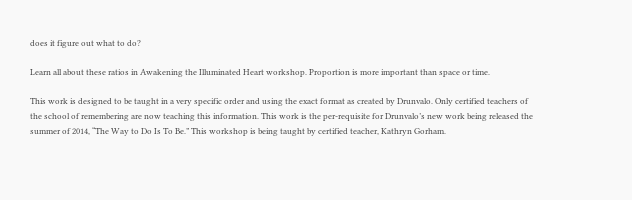does it figure out what to do?

Learn all about these ratios in Awakening the Illuminated Heart workshop. Proportion is more important than space or time.

This work is designed to be taught in a very specific order and using the exact format as created by Drunvalo. Only certified teachers of the school of remembering are now teaching this information. This work is the per-requisite for Drunvalo’s new work being released the summer of 2014, “The Way to Do Is To Be.” This workshop is being taught by certified teacher, Kathryn Gorham.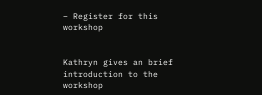– Register for this workshop


Kathryn gives an brief introduction to the workshop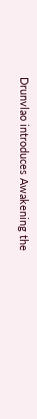Drunvlao introduces Awakening the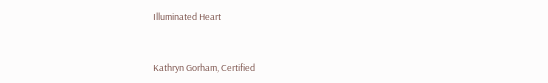Illuminated Heart


Kathryn Gorham, Certified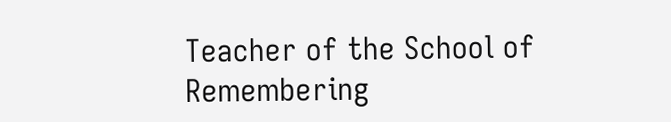Teacher of the School of Remembering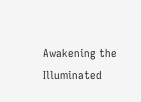Awakening the Illuminated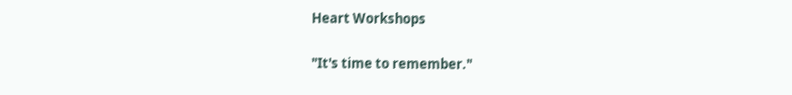Heart Workshops

"It's time to remember."